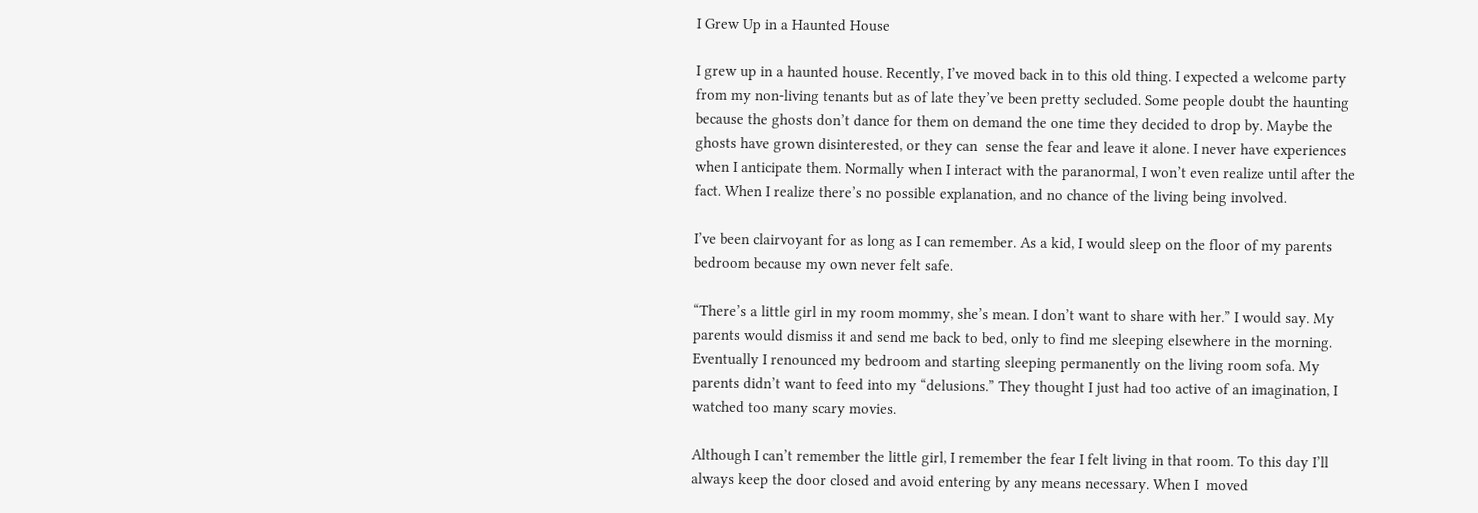I Grew Up in a Haunted House

I grew up in a haunted house. Recently, I’ve moved back in to this old thing. I expected a welcome party from my non-living tenants but as of late they’ve been pretty secluded. Some people doubt the haunting because the ghosts don’t dance for them on demand the one time they decided to drop by. Maybe the ghosts have grown disinterested, or they can  sense the fear and leave it alone. I never have experiences when I anticipate them. Normally when I interact with the paranormal, I won’t even realize until after the fact. When I realize there’s no possible explanation, and no chance of the living being involved.

I’ve been clairvoyant for as long as I can remember. As a kid, I would sleep on the floor of my parents bedroom because my own never felt safe.

“There’s a little girl in my room mommy, she’s mean. I don’t want to share with her.” I would say. My parents would dismiss it and send me back to bed, only to find me sleeping elsewhere in the morning. Eventually I renounced my bedroom and starting sleeping permanently on the living room sofa. My parents didn’t want to feed into my “delusions.” They thought I just had too active of an imagination, I watched too many scary movies.

Although I can’t remember the little girl, I remember the fear I felt living in that room. To this day I’ll always keep the door closed and avoid entering by any means necessary. When I  moved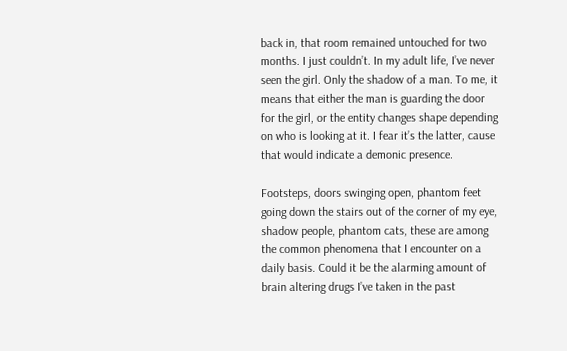back in, that room remained untouched for two months. I just couldn’t. In my adult life, I’ve never seen the girl. Only the shadow of a man. To me, it means that either the man is guarding the door for the girl, or the entity changes shape depending on who is looking at it. I fear it’s the latter, cause that would indicate a demonic presence.

Footsteps, doors swinging open, phantom feet going down the stairs out of the corner of my eye, shadow people, phantom cats, these are among the common phenomena that I encounter on a daily basis. Could it be the alarming amount of brain altering drugs I’ve taken in the past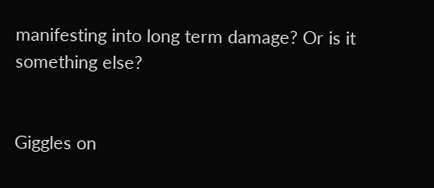manifesting into long term damage? Or is it something else?


Giggles on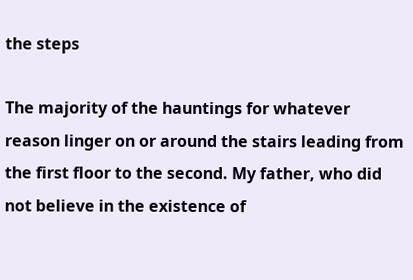the steps

The majority of the hauntings for whatever reason linger on or around the stairs leading from the first floor to the second. My father, who did not believe in the existence of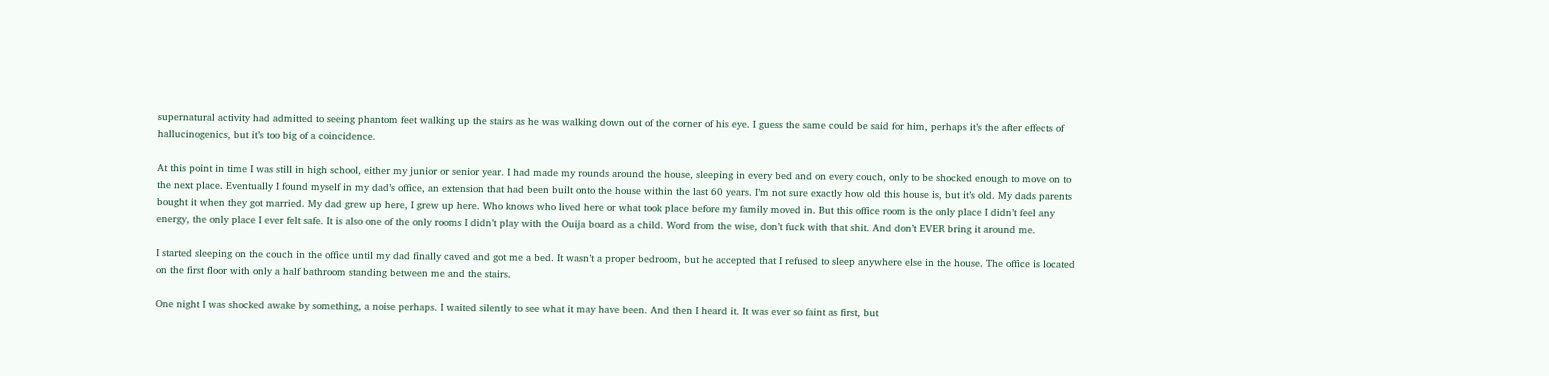supernatural activity had admitted to seeing phantom feet walking up the stairs as he was walking down out of the corner of his eye. I guess the same could be said for him, perhaps it’s the after effects of hallucinogenics, but it’s too big of a coincidence.

At this point in time I was still in high school, either my junior or senior year. I had made my rounds around the house, sleeping in every bed and on every couch, only to be shocked enough to move on to the next place. Eventually I found myself in my dad’s office, an extension that had been built onto the house within the last 60 years. I’m not sure exactly how old this house is, but it’s old. My dads parents bought it when they got married. My dad grew up here, I grew up here. Who knows who lived here or what took place before my family moved in. But this office room is the only place I didn’t feel any energy, the only place I ever felt safe. It is also one of the only rooms I didn’t play with the Ouija board as a child. Word from the wise, don’t fuck with that shit. And don’t EVER bring it around me.

I started sleeping on the couch in the office until my dad finally caved and got me a bed. It wasn’t a proper bedroom, but he accepted that I refused to sleep anywhere else in the house. The office is located on the first floor with only a half bathroom standing between me and the stairs.

One night I was shocked awake by something, a noise perhaps. I waited silently to see what it may have been. And then I heard it. It was ever so faint as first, but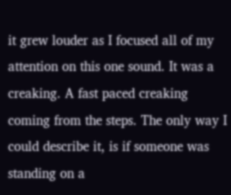it grew louder as I focused all of my attention on this one sound. It was a creaking. A fast paced creaking coming from the steps. The only way I could describe it, is if someone was standing on a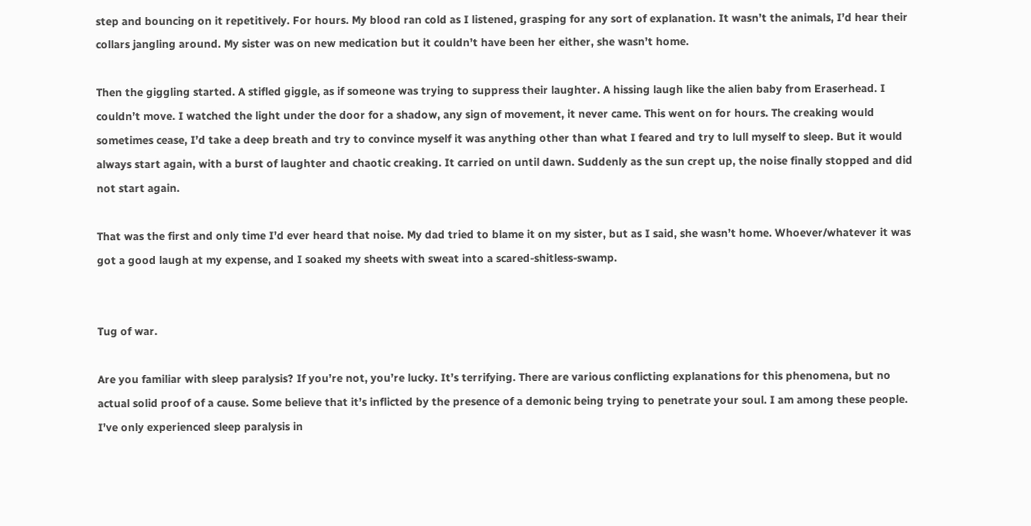step and bouncing on it repetitively. For hours. My blood ran cold as I listened, grasping for any sort of explanation. It wasn’t the animals, I’d hear their collars jangling around. My sister was on new medication but it couldn’t have been her either, she wasn’t home.

Then the giggling started. A stifled giggle, as if someone was trying to suppress their laughter. A hissing laugh like the alien baby from Eraserhead. I couldn’t move. I watched the light under the door for a shadow, any sign of movement, it never came. This went on for hours. The creaking would sometimes cease, I’d take a deep breath and try to convince myself it was anything other than what I feared and try to lull myself to sleep. But it would always start again, with a burst of laughter and chaotic creaking. It carried on until dawn. Suddenly as the sun crept up, the noise finally stopped and did not start again.

That was the first and only time I’d ever heard that noise. My dad tried to blame it on my sister, but as I said, she wasn’t home. Whoever/whatever it was got a good laugh at my expense, and I soaked my sheets with sweat into a scared-shitless-swamp.


Tug of war.

Are you familiar with sleep paralysis? If you’re not, you’re lucky. It’s terrifying. There are various conflicting explanations for this phenomena, but no actual solid proof of a cause. Some believe that it’s inflicted by the presence of a demonic being trying to penetrate your soul. I am among these people. I’ve only experienced sleep paralysis in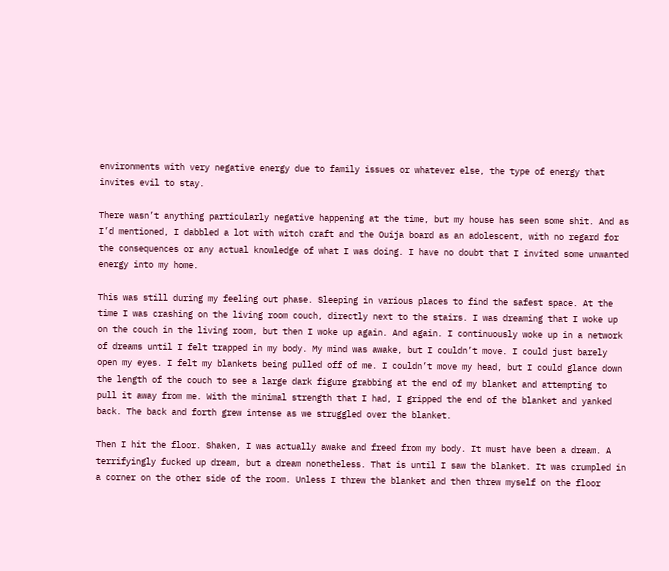environments with very negative energy due to family issues or whatever else, the type of energy that invites evil to stay.

There wasn’t anything particularly negative happening at the time, but my house has seen some shit. And as I’d mentioned, I dabbled a lot with witch craft and the Ouija board as an adolescent, with no regard for the consequences or any actual knowledge of what I was doing. I have no doubt that I invited some unwanted energy into my home.

This was still during my feeling out phase. Sleeping in various places to find the safest space. At the time I was crashing on the living room couch, directly next to the stairs. I was dreaming that I woke up on the couch in the living room, but then I woke up again. And again. I continuously woke up in a network of dreams until I felt trapped in my body. My mind was awake, but I couldn’t move. I could just barely open my eyes. I felt my blankets being pulled off of me. I couldn’t move my head, but I could glance down the length of the couch to see a large dark figure grabbing at the end of my blanket and attempting to pull it away from me. With the minimal strength that I had, I gripped the end of the blanket and yanked back. The back and forth grew intense as we struggled over the blanket.

Then I hit the floor. Shaken, I was actually awake and freed from my body. It must have been a dream. A terrifyingly fucked up dream, but a dream nonetheless. That is until I saw the blanket. It was crumpled in a corner on the other side of the room. Unless I threw the blanket and then threw myself on the floor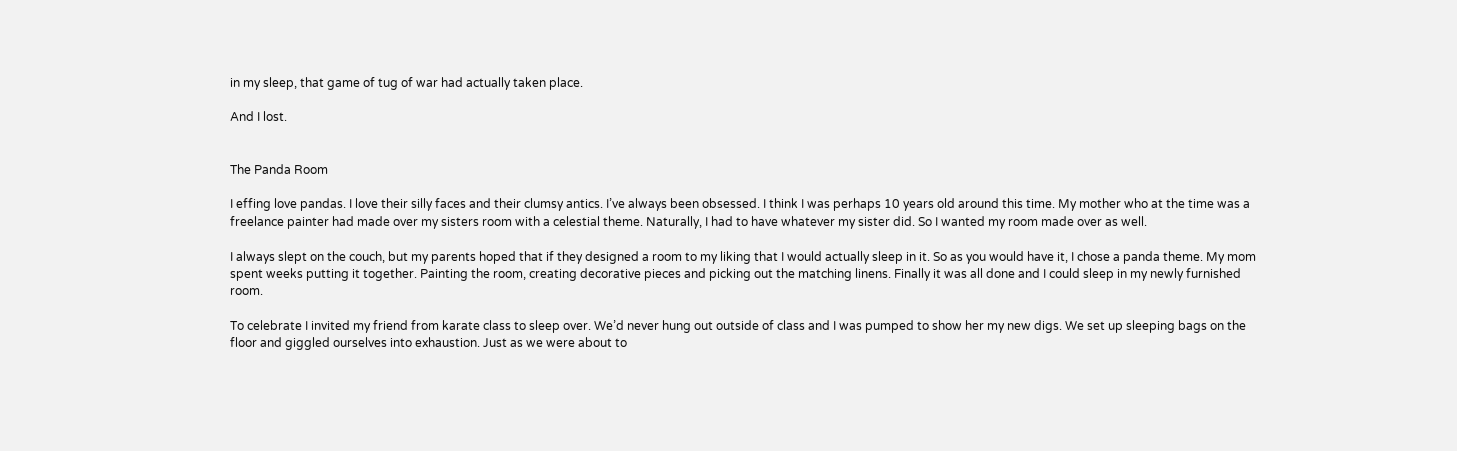in my sleep, that game of tug of war had actually taken place.

And I lost.


The Panda Room

I effing love pandas. I love their silly faces and their clumsy antics. I’ve always been obsessed. I think I was perhaps 10 years old around this time. My mother who at the time was a freelance painter had made over my sisters room with a celestial theme. Naturally, I had to have whatever my sister did. So I wanted my room made over as well.

I always slept on the couch, but my parents hoped that if they designed a room to my liking that I would actually sleep in it. So as you would have it, I chose a panda theme. My mom spent weeks putting it together. Painting the room, creating decorative pieces and picking out the matching linens. Finally it was all done and I could sleep in my newly furnished room.

To celebrate I invited my friend from karate class to sleep over. We’d never hung out outside of class and I was pumped to show her my new digs. We set up sleeping bags on the floor and giggled ourselves into exhaustion. Just as we were about to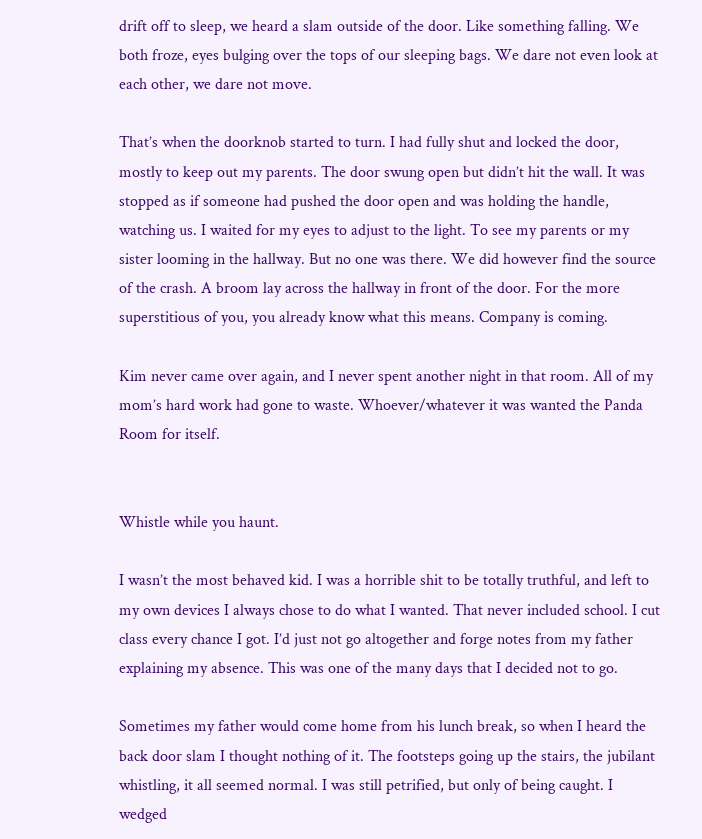drift off to sleep, we heard a slam outside of the door. Like something falling. We both froze, eyes bulging over the tops of our sleeping bags. We dare not even look at each other, we dare not move.

That’s when the doorknob started to turn. I had fully shut and locked the door, mostly to keep out my parents. The door swung open but didn’t hit the wall. It was stopped as if someone had pushed the door open and was holding the handle, watching us. I waited for my eyes to adjust to the light. To see my parents or my sister looming in the hallway. But no one was there. We did however find the source of the crash. A broom lay across the hallway in front of the door. For the more superstitious of you, you already know what this means. Company is coming.

Kim never came over again, and I never spent another night in that room. All of my mom’s hard work had gone to waste. Whoever/whatever it was wanted the Panda Room for itself.


Whistle while you haunt.

I wasn’t the most behaved kid. I was a horrible shit to be totally truthful, and left to my own devices I always chose to do what I wanted. That never included school. I cut class every chance I got. I’d just not go altogether and forge notes from my father explaining my absence. This was one of the many days that I decided not to go.

Sometimes my father would come home from his lunch break, so when I heard the back door slam I thought nothing of it. The footsteps going up the stairs, the jubilant whistling, it all seemed normal. I was still petrified, but only of being caught. I wedged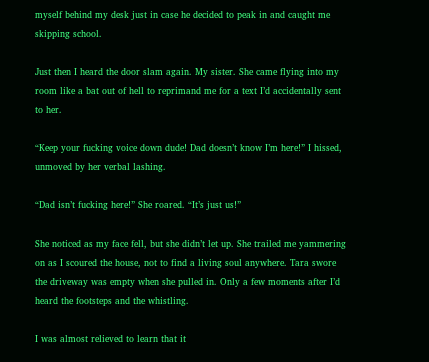myself behind my desk just in case he decided to peak in and caught me skipping school.

Just then I heard the door slam again. My sister. She came flying into my room like a bat out of hell to reprimand me for a text I’d accidentally sent to her.

“Keep your fucking voice down dude! Dad doesn’t know I’m here!” I hissed, unmoved by her verbal lashing.

“Dad isn’t fucking here!” She roared. “It’s just us!”

She noticed as my face fell, but she didn’t let up. She trailed me yammering on as I scoured the house, not to find a living soul anywhere. Tara swore the driveway was empty when she pulled in. Only a few moments after I’d heard the footsteps and the whistling.

I was almost relieved to learn that it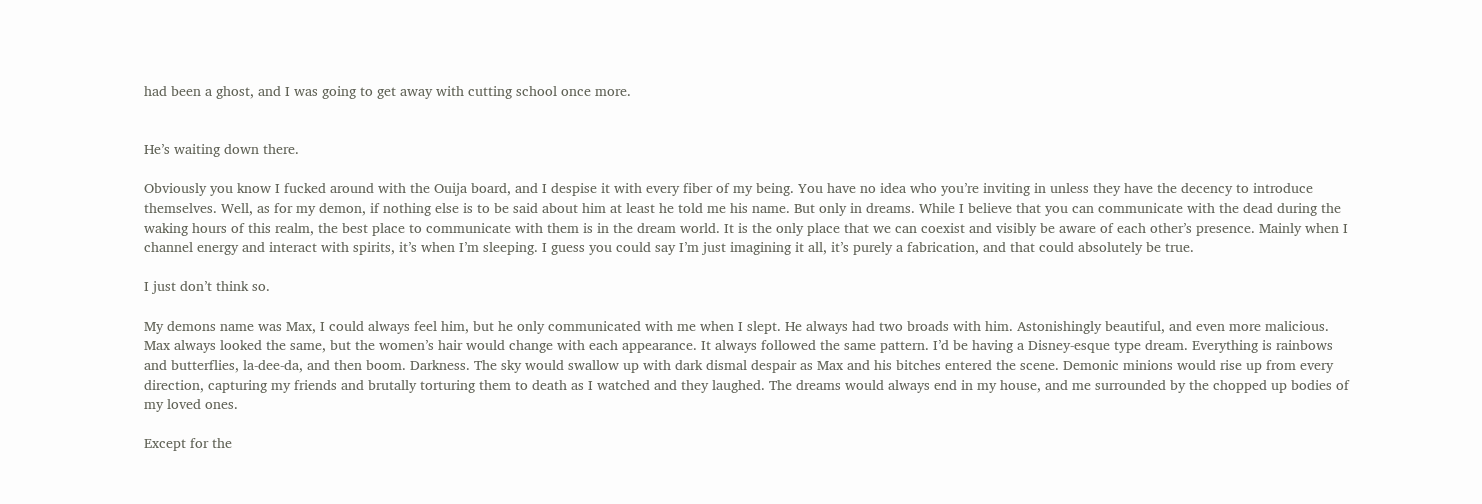had been a ghost, and I was going to get away with cutting school once more.


He’s waiting down there.

Obviously you know I fucked around with the Ouija board, and I despise it with every fiber of my being. You have no idea who you’re inviting in unless they have the decency to introduce themselves. Well, as for my demon, if nothing else is to be said about him at least he told me his name. But only in dreams. While I believe that you can communicate with the dead during the waking hours of this realm, the best place to communicate with them is in the dream world. It is the only place that we can coexist and visibly be aware of each other’s presence. Mainly when I channel energy and interact with spirits, it’s when I’m sleeping. I guess you could say I’m just imagining it all, it’s purely a fabrication, and that could absolutely be true.

I just don’t think so.

My demons name was Max, I could always feel him, but he only communicated with me when I slept. He always had two broads with him. Astonishingly beautiful, and even more malicious. Max always looked the same, but the women’s hair would change with each appearance. It always followed the same pattern. I’d be having a Disney-esque type dream. Everything is rainbows and butterflies, la-dee-da, and then boom. Darkness. The sky would swallow up with dark dismal despair as Max and his bitches entered the scene. Demonic minions would rise up from every direction, capturing my friends and brutally torturing them to death as I watched and they laughed. The dreams would always end in my house, and me surrounded by the chopped up bodies of my loved ones.

Except for the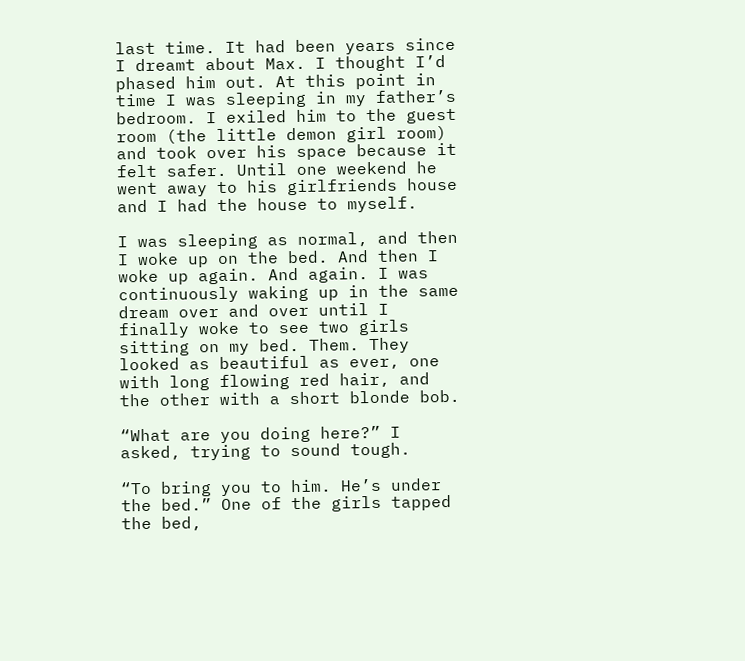last time. It had been years since I dreamt about Max. I thought I’d phased him out. At this point in time I was sleeping in my father’s bedroom. I exiled him to the guest room (the little demon girl room) and took over his space because it felt safer. Until one weekend he went away to his girlfriends house and I had the house to myself.

I was sleeping as normal, and then I woke up on the bed. And then I woke up again. And again. I was continuously waking up in the same dream over and over until I finally woke to see two girls sitting on my bed. Them. They looked as beautiful as ever, one with long flowing red hair, and the other with a short blonde bob.

“What are you doing here?” I asked, trying to sound tough.

“To bring you to him. He’s under the bed.” One of the girls tapped the bed,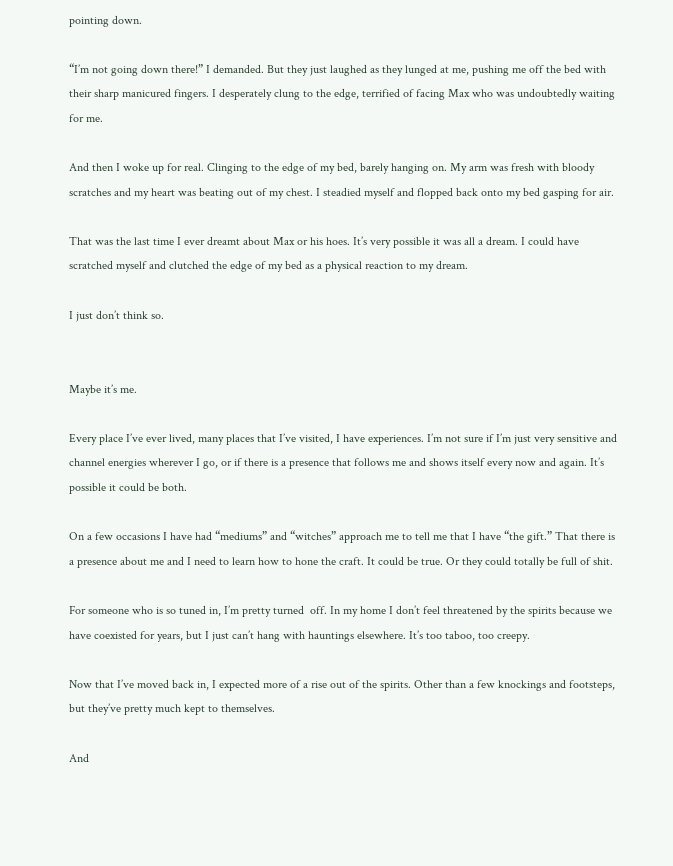pointing down.

“I’m not going down there!” I demanded. But they just laughed as they lunged at me, pushing me off the bed with their sharp manicured fingers. I desperately clung to the edge, terrified of facing Max who was undoubtedly waiting for me.

And then I woke up for real. Clinging to the edge of my bed, barely hanging on. My arm was fresh with bloody scratches and my heart was beating out of my chest. I steadied myself and flopped back onto my bed gasping for air.

That was the last time I ever dreamt about Max or his hoes. It’s very possible it was all a dream. I could have scratched myself and clutched the edge of my bed as a physical reaction to my dream.

I just don’t think so.


Maybe it’s me.

Every place I’ve ever lived, many places that I’ve visited, I have experiences. I’m not sure if I’m just very sensitive and channel energies wherever I go, or if there is a presence that follows me and shows itself every now and again. It’s possible it could be both.

On a few occasions I have had “mediums” and “witches” approach me to tell me that I have “the gift.” That there is a presence about me and I need to learn how to hone the craft. It could be true. Or they could totally be full of shit.

For someone who is so tuned in, I’m pretty turned  off. In my home I don’t feel threatened by the spirits because we have coexisted for years, but I just can’t hang with hauntings elsewhere. It’s too taboo, too creepy.

Now that I’ve moved back in, I expected more of a rise out of the spirits. Other than a few knockings and footsteps, but they’ve pretty much kept to themselves.

And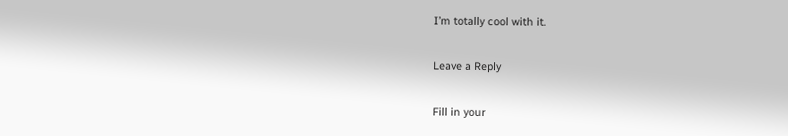I’m totally cool with it.

Leave a Reply

Fill in your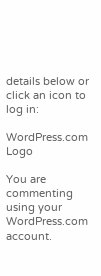details below or click an icon to log in:

WordPress.com Logo

You are commenting using your WordPress.com account.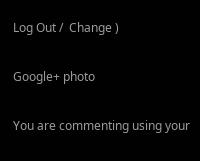Log Out /  Change )

Google+ photo

You are commenting using your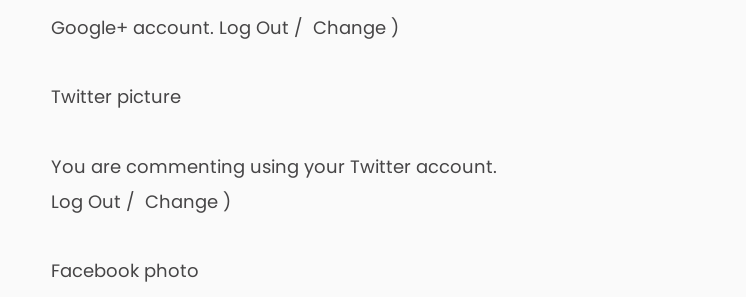Google+ account. Log Out /  Change )

Twitter picture

You are commenting using your Twitter account. Log Out /  Change )

Facebook photo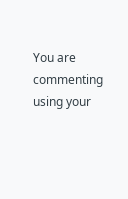You are commenting using your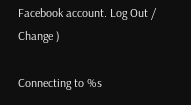Facebook account. Log Out /  Change )

Connecting to %s